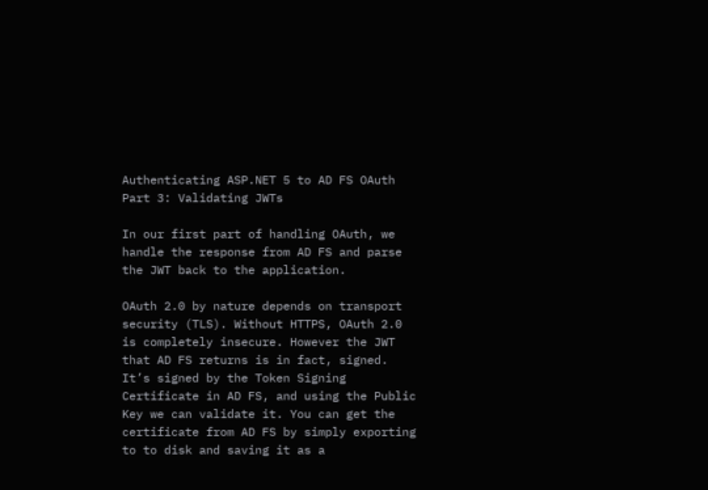Authenticating ASP.NET 5 to AD FS OAuth Part 3: Validating JWTs

In our first part of handling OAuth, we handle the response from AD FS and parse the JWT back to the application.

OAuth 2.0 by nature depends on transport security (TLS). Without HTTPS, OAuth 2.0 is completely insecure. However the JWT that AD FS returns is in fact, signed. It’s signed by the Token Signing Certificate in AD FS, and using the Public Key we can validate it. You can get the certificate from AD FS by simply exporting to to disk and saving it as a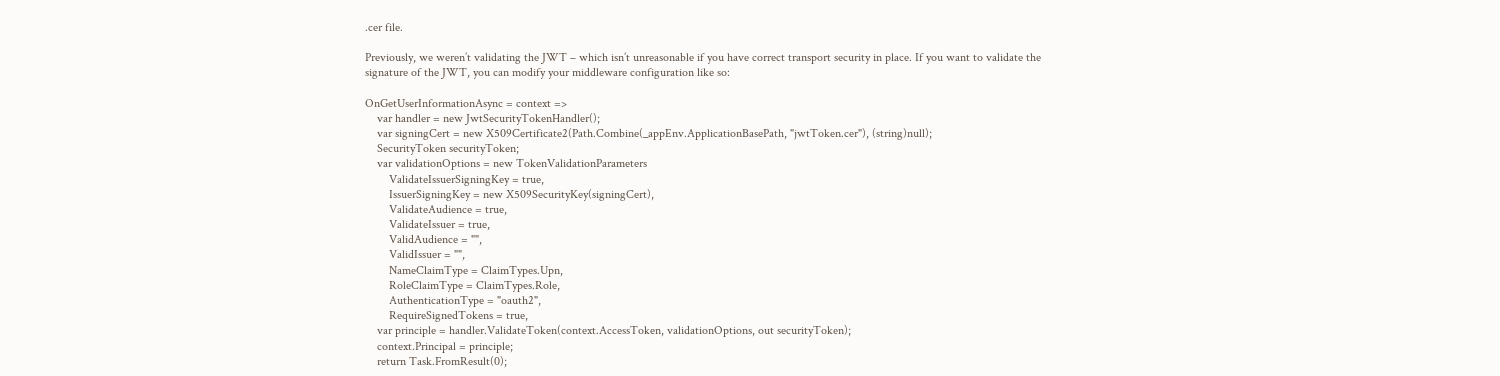.cer file.

Previously, we weren’t validating the JWT – which isn’t unreasonable if you have correct transport security in place. If you want to validate the signature of the JWT, you can modify your middleware configuration like so:

OnGetUserInformationAsync = context =>
    var handler = new JwtSecurityTokenHandler();
    var signingCert = new X509Certificate2(Path.Combine(_appEnv.ApplicationBasePath, "jwtToken.cer"), (string)null);
    SecurityToken securityToken;
    var validationOptions = new TokenValidationParameters
        ValidateIssuerSigningKey = true,
        IssuerSigningKey = new X509SecurityKey(signingCert),
        ValidateAudience = true,
        ValidateIssuer = true,
        ValidAudience = "",
        ValidIssuer = "",
        NameClaimType = ClaimTypes.Upn,
        RoleClaimType = ClaimTypes.Role,
        AuthenticationType = "oauth2",
        RequireSignedTokens = true,
    var principle = handler.ValidateToken(context.AccessToken, validationOptions, out securityToken);
    context.Principal = principle;
    return Task.FromResult(0);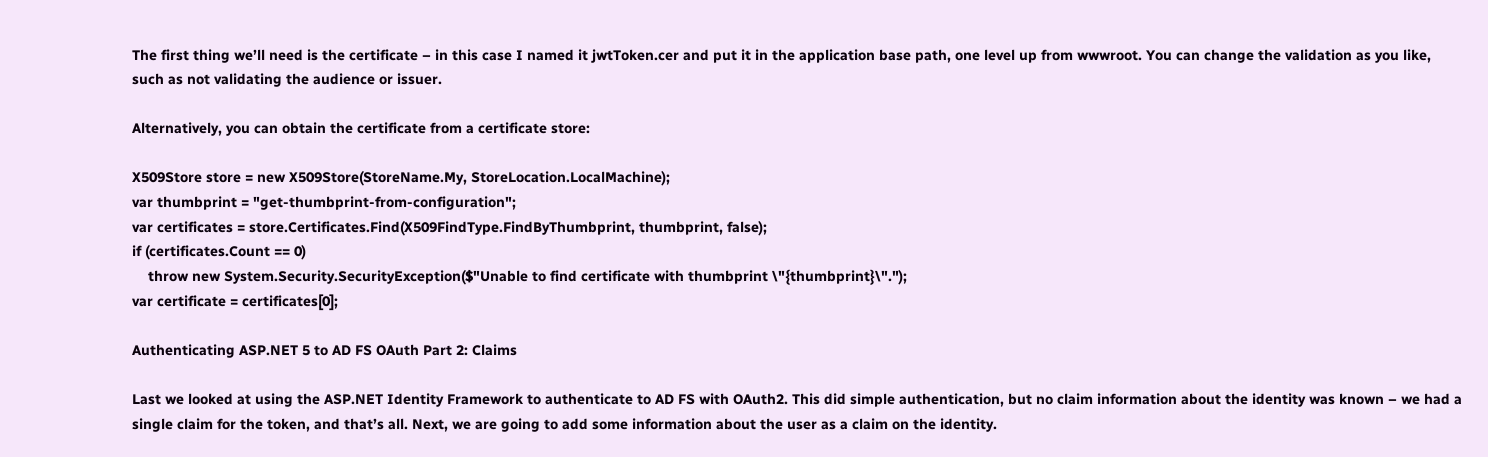The first thing we’ll need is the certificate – in this case I named it jwtToken.cer and put it in the application base path, one level up from wwwroot. You can change the validation as you like, such as not validating the audience or issuer.

Alternatively, you can obtain the certificate from a certificate store:

X509Store store = new X509Store(StoreName.My, StoreLocation.LocalMachine);
var thumbprint = "get-thumbprint-from-configuration";
var certificates = store.Certificates.Find(X509FindType.FindByThumbprint, thumbprint, false);
if (certificates.Count == 0)
    throw new System.Security.SecurityException($"Unable to find certificate with thumbprint \"{thumbprint}\".");
var certificate = certificates[0];

Authenticating ASP.NET 5 to AD FS OAuth Part 2: Claims

Last we looked at using the ASP.NET Identity Framework to authenticate to AD FS with OAuth2. This did simple authentication, but no claim information about the identity was known – we had a single claim for the token, and that’s all. Next, we are going to add some information about the user as a claim on the identity.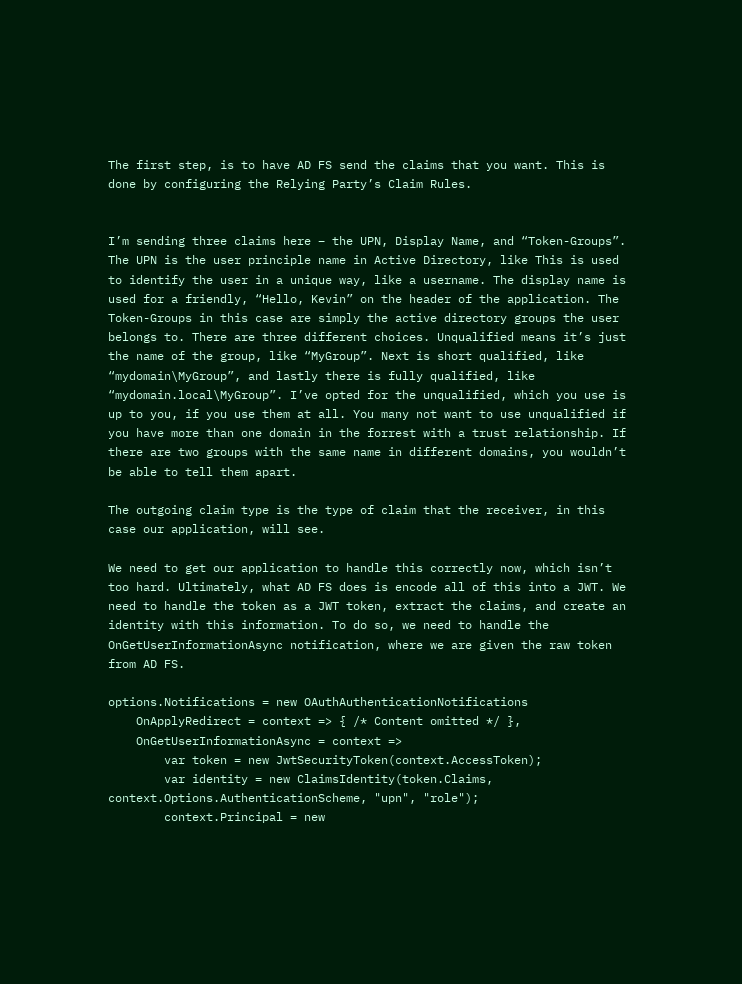The first step, is to have AD FS send the claims that you want. This is done by configuring the Relying Party’s Claim Rules.


I’m sending three claims here – the UPN, Display Name, and “Token-Groups”. The UPN is the user principle name in Active Directory, like This is used to identify the user in a unique way, like a username. The display name is used for a friendly, “Hello, Kevin” on the header of the application. The Token-Groups in this case are simply the active directory groups the user belongs to. There are three different choices. Unqualified means it’s just the name of the group, like “MyGroup”. Next is short qualified, like “mydomain\MyGroup”, and lastly there is fully qualified, like “mydomain.local\MyGroup”. I’ve opted for the unqualified, which you use is up to you, if you use them at all. You many not want to use unqualified if you have more than one domain in the forrest with a trust relationship. If there are two groups with the same name in different domains, you wouldn’t be able to tell them apart.

The outgoing claim type is the type of claim that the receiver, in this case our application, will see.

We need to get our application to handle this correctly now, which isn’t too hard. Ultimately, what AD FS does is encode all of this into a JWT. We need to handle the token as a JWT token, extract the claims, and create an identity with this information. To do so, we need to handle the OnGetUserInformationAsync notification, where we are given the raw token from AD FS.

options.Notifications = new OAuthAuthenticationNotifications
    OnApplyRedirect = context => { /* Content omitted */ },
    OnGetUserInformationAsync = context =>
        var token = new JwtSecurityToken(context.AccessToken);
        var identity = new ClaimsIdentity(token.Claims, context.Options.AuthenticationScheme, "upn", "role");
        context.Principal = new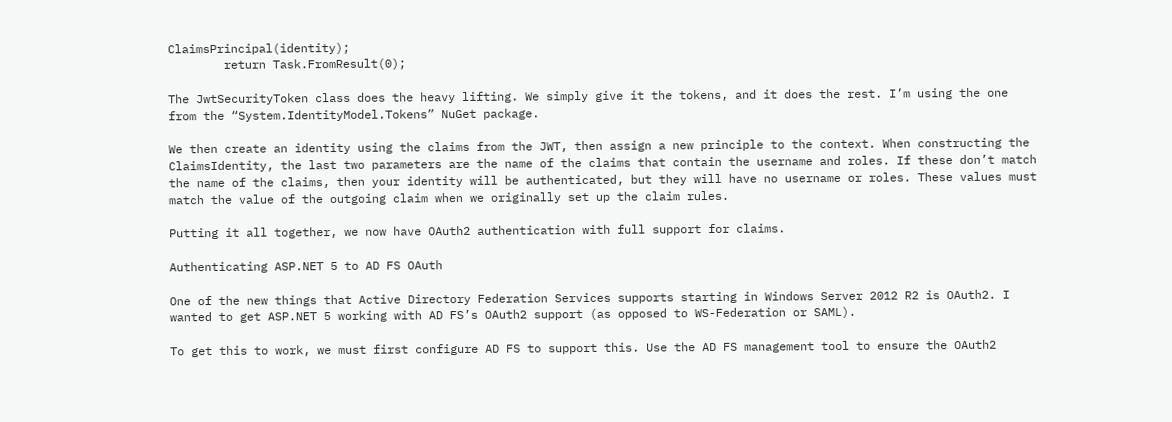ClaimsPrincipal(identity);
        return Task.FromResult(0);

The JwtSecurityToken class does the heavy lifting. We simply give it the tokens, and it does the rest. I’m using the one from the “System.IdentityModel.Tokens” NuGet package.

We then create an identity using the claims from the JWT, then assign a new principle to the context. When constructing the ClaimsIdentity, the last two parameters are the name of the claims that contain the username and roles. If these don’t match the name of the claims, then your identity will be authenticated, but they will have no username or roles. These values must match the value of the outgoing claim when we originally set up the claim rules.

Putting it all together, we now have OAuth2 authentication with full support for claims.

Authenticating ASP.NET 5 to AD FS OAuth

One of the new things that Active Directory Federation Services supports starting in Windows Server 2012 R2 is OAuth2. I wanted to get ASP.NET 5 working with AD FS’s OAuth2 support (as opposed to WS-Federation or SAML).

To get this to work, we must first configure AD FS to support this. Use the AD FS management tool to ensure the OAuth2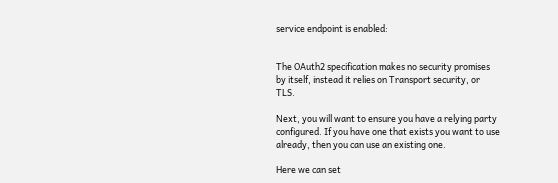service endpoint is enabled:


The OAuth2 specification makes no security promises by itself, instead it relies on Transport security, or TLS.

Next, you will want to ensure you have a relying party configured. If you have one that exists you want to use already, then you can use an existing one.

Here we can set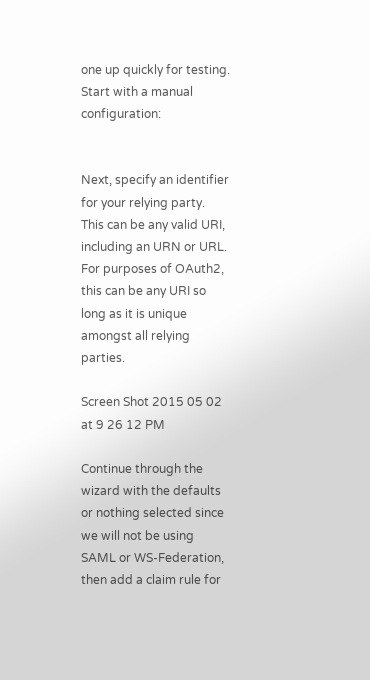one up quickly for testing. Start with a manual configuration:


Next, specify an identifier for your relying party. This can be any valid URI, including an URN or URL. For purposes of OAuth2, this can be any URI so long as it is unique amongst all relying parties.

Screen Shot 2015 05 02 at 9 26 12 PM

Continue through the wizard with the defaults or nothing selected since we will not be using SAML or WS-Federation, then add a claim rule for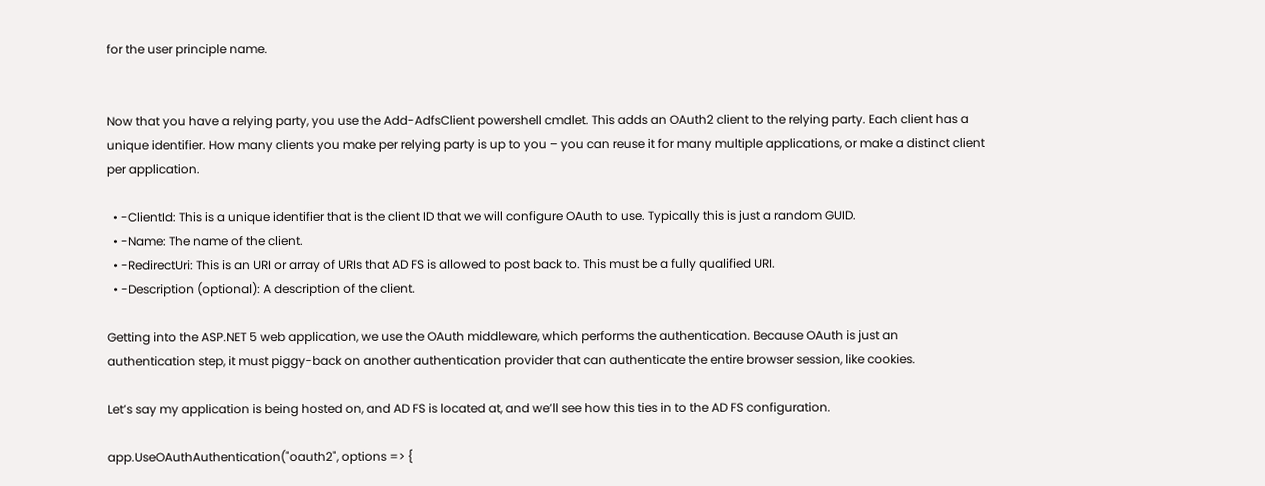for the user principle name.


Now that you have a relying party, you use the Add-AdfsClient powershell cmdlet. This adds an OAuth2 client to the relying party. Each client has a unique identifier. How many clients you make per relying party is up to you – you can reuse it for many multiple applications, or make a distinct client per application.

  • -ClientId: This is a unique identifier that is the client ID that we will configure OAuth to use. Typically this is just a random GUID.
  • -Name: The name of the client.
  • -RedirectUri: This is an URI or array of URIs that AD FS is allowed to post back to. This must be a fully qualified URI.
  • -Description (optional): A description of the client.

Getting into the ASP.NET 5 web application, we use the OAuth middleware, which performs the authentication. Because OAuth is just an authentication step, it must piggy-back on another authentication provider that can authenticate the entire browser session, like cookies.

Let’s say my application is being hosted on, and AD FS is located at, and we’ll see how this ties in to the AD FS configuration.

app.UseOAuthAuthentication("oauth2", options => {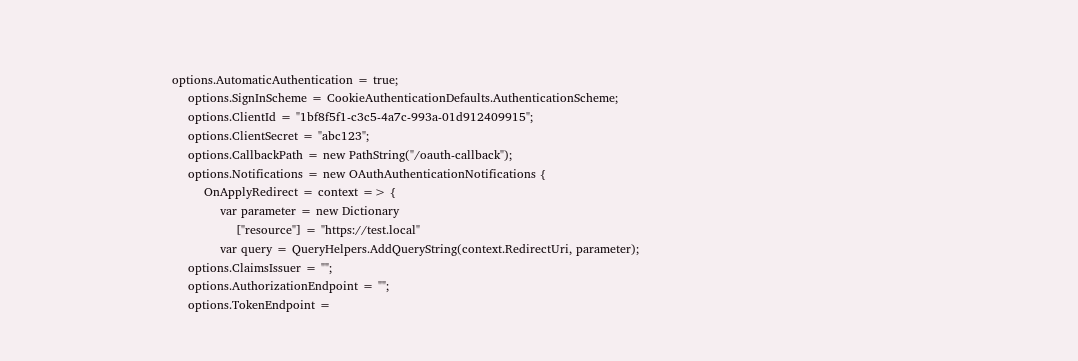options.AutomaticAuthentication = true;
    options.SignInScheme = CookieAuthenticationDefaults.AuthenticationScheme;
    options.ClientId = "1bf8f5f1-c3c5-4a7c-993a-01d912409915";
    options.ClientSecret = "abc123";
    options.CallbackPath = new PathString("/oauth-callback");
    options.Notifications = new OAuthAuthenticationNotifications {
        OnApplyRedirect = context => {
            var parameter = new Dictionary
                ["resource"] = "https://test.local"
            var query = QueryHelpers.AddQueryString(context.RedirectUri, parameter);
    options.ClaimsIssuer = "";
    options.AuthorizationEndpoint = "";
    options.TokenEndpoint =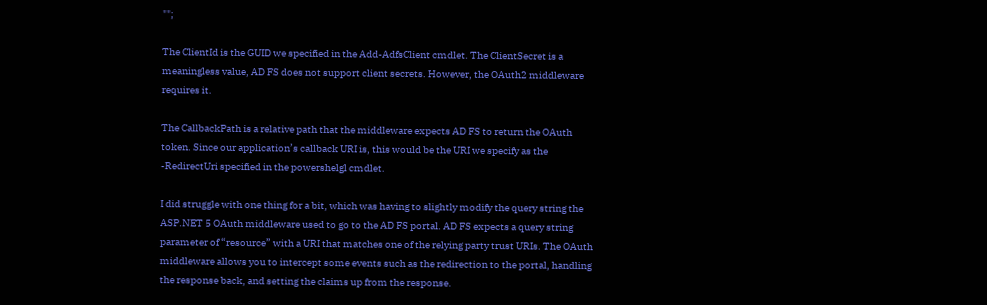"";

The ClientId is the GUID we specified in the Add-AdfsClient cmdlet. The ClientSecret is a meaningless value, AD FS does not support client secrets. However, the OAuth2 middleware requires it.

The CallbackPath is a relative path that the middleware expects AD FS to return the OAuth token. Since our application’s callback URI is, this would be the URI we specify as the -RedirectUri specified in the powershelgl cmdlet.

I did struggle with one thing for a bit, which was having to slightly modify the query string the ASP.NET 5 OAuth middleware used to go to the AD FS portal. AD FS expects a query string parameter of “resource” with a URI that matches one of the relying party trust URIs. The OAuth middleware allows you to intercept some events such as the redirection to the portal, handling the response back, and setting the claims up from the response.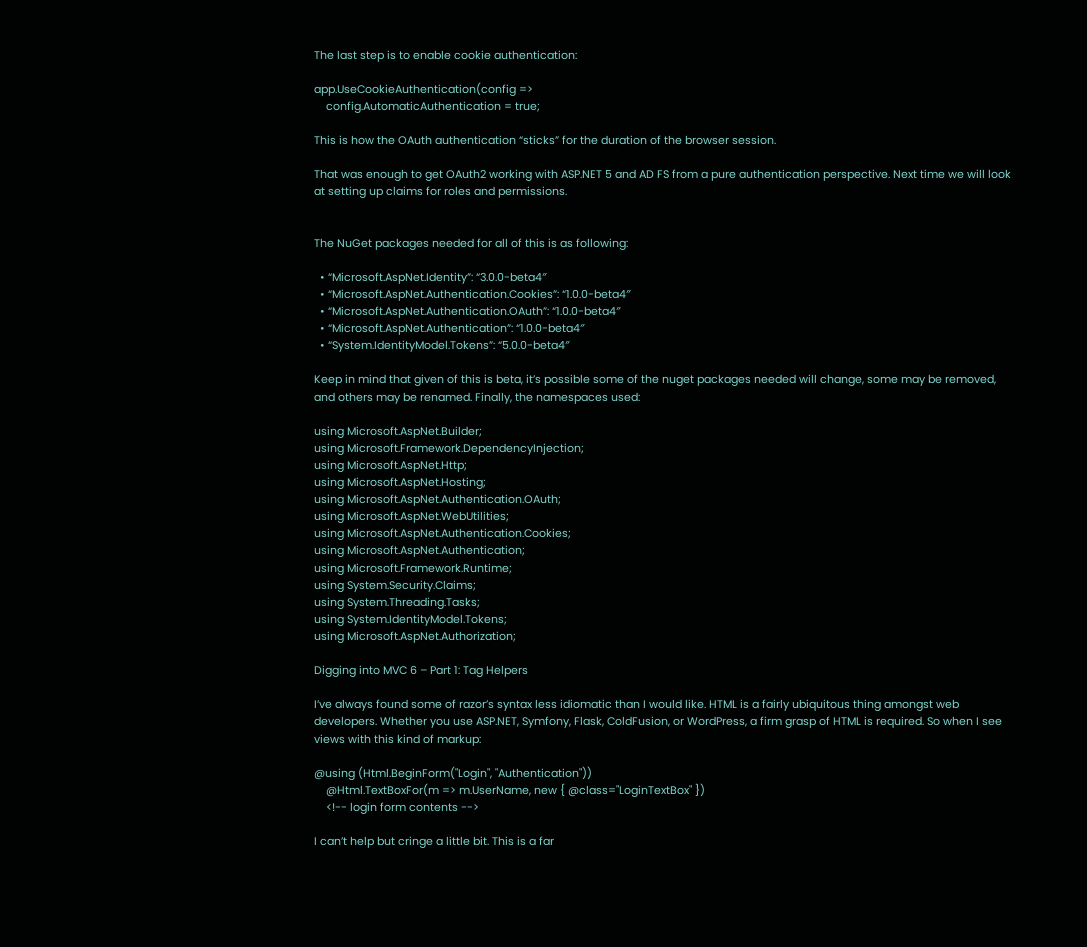The last step is to enable cookie authentication:

app.UseCookieAuthentication(config =>
    config.AutomaticAuthentication = true;

This is how the OAuth authentication “sticks” for the duration of the browser session.

That was enough to get OAuth2 working with ASP.NET 5 and AD FS from a pure authentication perspective. Next time we will look at setting up claims for roles and permissions.


The NuGet packages needed for all of this is as following:

  • “Microsoft.AspNet.Identity”: “3.0.0-beta4″
  • “Microsoft.AspNet.Authentication.Cookies”: “1.0.0-beta4″
  • “Microsoft.AspNet.Authentication.OAuth”: “1.0.0-beta4″
  • “Microsoft.AspNet.Authentication”: “1.0.0-beta4″
  • “System.IdentityModel.Tokens”: “5.0.0-beta4″

Keep in mind that given of this is beta, it’s possible some of the nuget packages needed will change, some may be removed, and others may be renamed. Finally, the namespaces used:

using Microsoft.AspNet.Builder;
using Microsoft.Framework.DependencyInjection;
using Microsoft.AspNet.Http;
using Microsoft.AspNet.Hosting;
using Microsoft.AspNet.Authentication.OAuth;
using Microsoft.AspNet.WebUtilities;
using Microsoft.AspNet.Authentication.Cookies;
using Microsoft.AspNet.Authentication;
using Microsoft.Framework.Runtime;
using System.Security.Claims;
using System.Threading.Tasks;
using System.IdentityModel.Tokens;
using Microsoft.AspNet.Authorization;

Digging into MVC 6 – Part 1: Tag Helpers

I’ve always found some of razor’s syntax less idiomatic than I would like. HTML is a fairly ubiquitous thing amongst web developers. Whether you use ASP.NET, Symfony, Flask, ColdFusion, or WordPress, a firm grasp of HTML is required. So when I see views with this kind of markup:

@using (Html.BeginForm("Login", "Authentication"))
    @Html.TextBoxFor(m => m.UserName, new { @class="LoginTextBox" })
    <!-- login form contents -->

I can’t help but cringe a little bit. This is a far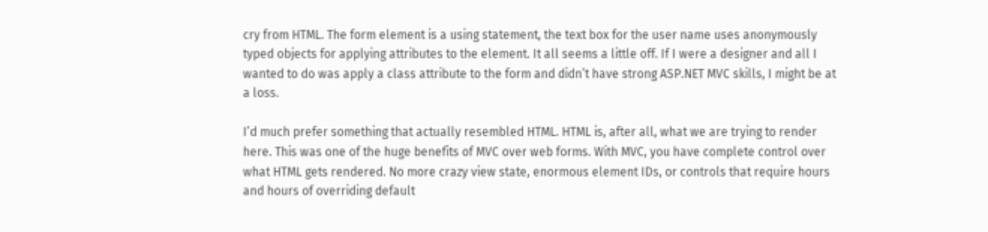cry from HTML. The form element is a using statement, the text box for the user name uses anonymously typed objects for applying attributes to the element. It all seems a little off. If I were a designer and all I wanted to do was apply a class attribute to the form and didn’t have strong ASP.NET MVC skills, I might be at a loss.

I’d much prefer something that actually resembled HTML. HTML is, after all, what we are trying to render here. This was one of the huge benefits of MVC over web forms. With MVC, you have complete control over what HTML gets rendered. No more crazy view state, enormous element IDs, or controls that require hours and hours of overriding default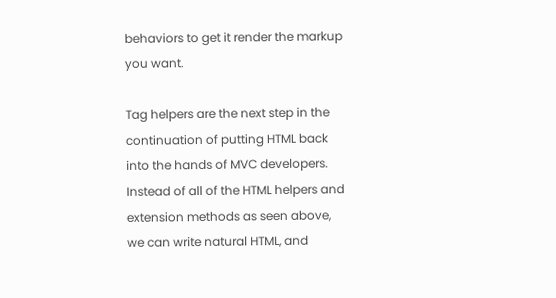behaviors to get it render the markup you want.

Tag helpers are the next step in the continuation of putting HTML back into the hands of MVC developers. Instead of all of the HTML helpers and extension methods as seen above, we can write natural HTML, and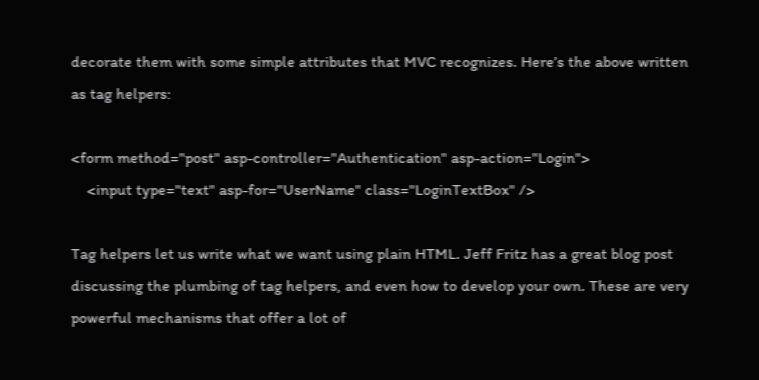decorate them with some simple attributes that MVC recognizes. Here’s the above written as tag helpers:

<form method="post" asp-controller="Authentication" asp-action="Login">
    <input type="text" asp-for="UserName" class="LoginTextBox" />

Tag helpers let us write what we want using plain HTML. Jeff Fritz has a great blog post discussing the plumbing of tag helpers, and even how to develop your own. These are very powerful mechanisms that offer a lot of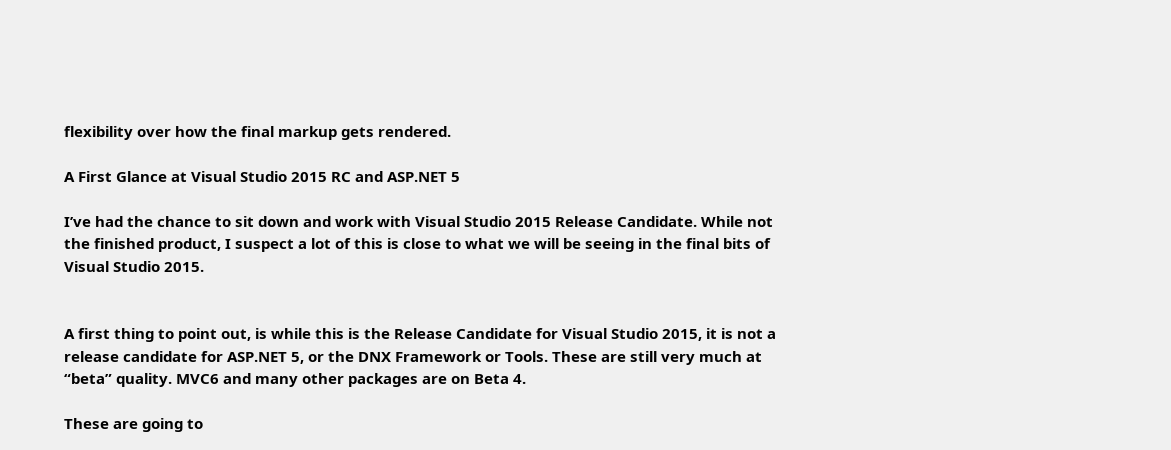flexibility over how the final markup gets rendered.

A First Glance at Visual Studio 2015 RC and ASP.NET 5

I’ve had the chance to sit down and work with Visual Studio 2015 Release Candidate. While not the finished product, I suspect a lot of this is close to what we will be seeing in the final bits of Visual Studio 2015.


A first thing to point out, is while this is the Release Candidate for Visual Studio 2015, it is not a release candidate for ASP.NET 5, or the DNX Framework or Tools. These are still very much at “beta” quality. MVC6 and many other packages are on Beta 4.

These are going to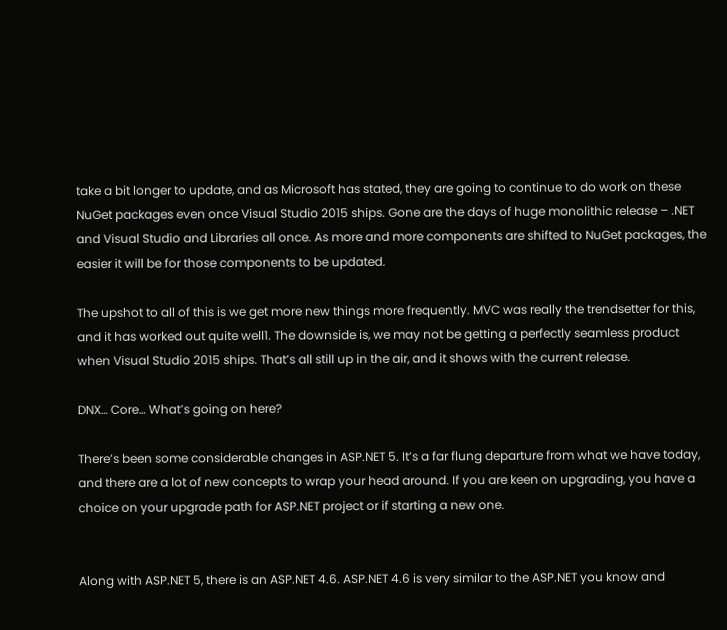take a bit longer to update, and as Microsoft has stated, they are going to continue to do work on these NuGet packages even once Visual Studio 2015 ships. Gone are the days of huge monolithic release – .NET and Visual Studio and Libraries all once. As more and more components are shifted to NuGet packages, the easier it will be for those components to be updated.

The upshot to all of this is we get more new things more frequently. MVC was really the trendsetter for this, and it has worked out quite well1. The downside is, we may not be getting a perfectly seamless product when Visual Studio 2015 ships. That’s all still up in the air, and it shows with the current release.

DNX… Core… What’s going on here?

There’s been some considerable changes in ASP.NET 5. It’s a far flung departure from what we have today, and there are a lot of new concepts to wrap your head around. If you are keen on upgrading, you have a choice on your upgrade path for ASP.NET project or if starting a new one.


Along with ASP.NET 5, there is an ASP.NET 4.6. ASP.NET 4.6 is very similar to the ASP.NET you know and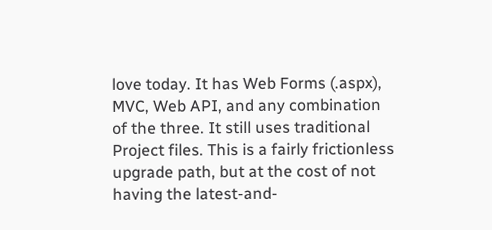love today. It has Web Forms (.aspx), MVC, Web API, and any combination of the three. It still uses traditional Project files. This is a fairly frictionless upgrade path, but at the cost of not having the latest-and-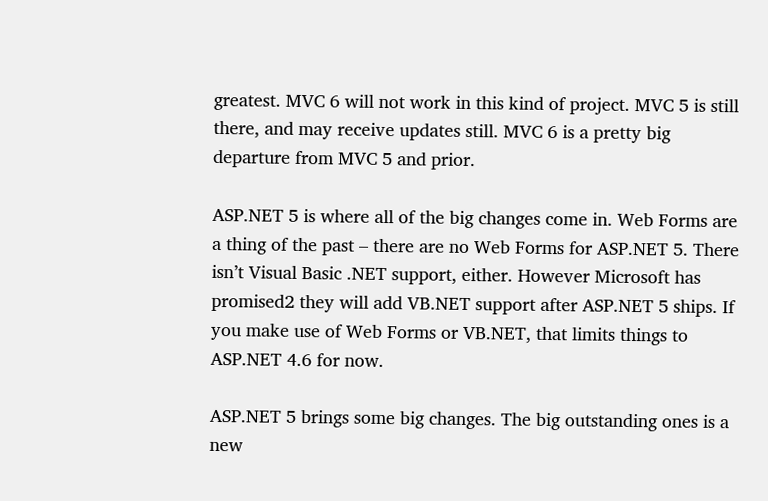greatest. MVC 6 will not work in this kind of project. MVC 5 is still there, and may receive updates still. MVC 6 is a pretty big departure from MVC 5 and prior.

ASP.NET 5 is where all of the big changes come in. Web Forms are a thing of the past – there are no Web Forms for ASP.NET 5. There isn’t Visual Basic .NET support, either. However Microsoft has promised2 they will add VB.NET support after ASP.NET 5 ships. If you make use of Web Forms or VB.NET, that limits things to ASP.NET 4.6 for now.

ASP.NET 5 brings some big changes. The big outstanding ones is a new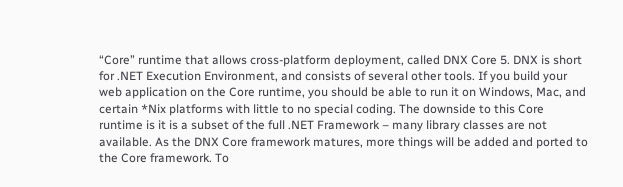“Core” runtime that allows cross-platform deployment, called DNX Core 5. DNX is short for .NET Execution Environment, and consists of several other tools. If you build your web application on the Core runtime, you should be able to run it on Windows, Mac, and certain *Nix platforms with little to no special coding. The downside to this Core runtime is it is a subset of the full .NET Framework – many library classes are not available. As the DNX Core framework matures, more things will be added and ported to the Core framework. To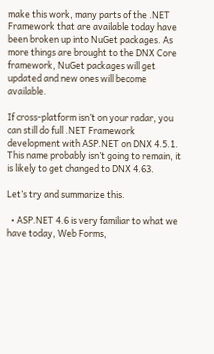make this work, many parts of the .NET Framework that are available today have been broken up into NuGet packages. As more things are brought to the DNX Core framework, NuGet packages will get updated and new ones will become available.

If cross-platform isn’t on your radar, you can still do full .NET Framework development with ASP.NET on DNX 4.5.1. This name probably isn’t going to remain, it is likely to get changed to DNX 4.63.

Let’s try and summarize this.

  • ASP.NET 4.6 is very familiar to what we have today, Web Forms,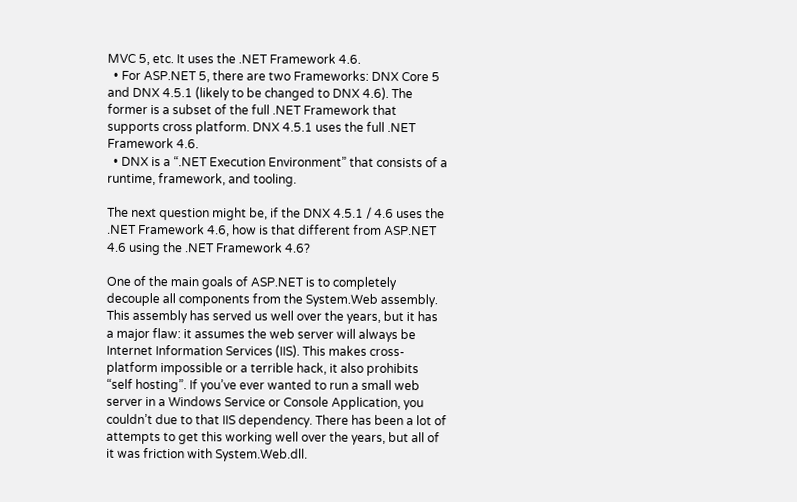MVC 5, etc. It uses the .NET Framework 4.6.
  • For ASP.NET 5, there are two Frameworks: DNX Core 5 and DNX 4.5.1 (likely to be changed to DNX 4.6). The former is a subset of the full .NET Framework that supports cross platform. DNX 4.5.1 uses the full .NET Framework 4.6.
  • DNX is a “.NET Execution Environment” that consists of a runtime, framework, and tooling.

The next question might be, if the DNX 4.5.1 / 4.6 uses the .NET Framework 4.6, how is that different from ASP.NET 4.6 using the .NET Framework 4.6?

One of the main goals of ASP.NET is to completely decouple all components from the System.Web assembly. This assembly has served us well over the years, but it has a major flaw: it assumes the web server will always be Internet Information Services (IIS). This makes cross-platform impossible or a terrible hack, it also prohibits “self hosting”. If you’ve ever wanted to run a small web server in a Windows Service or Console Application, you couldn’t due to that IIS dependency. There has been a lot of attempts to get this working well over the years, but all of it was friction with System.Web.dll.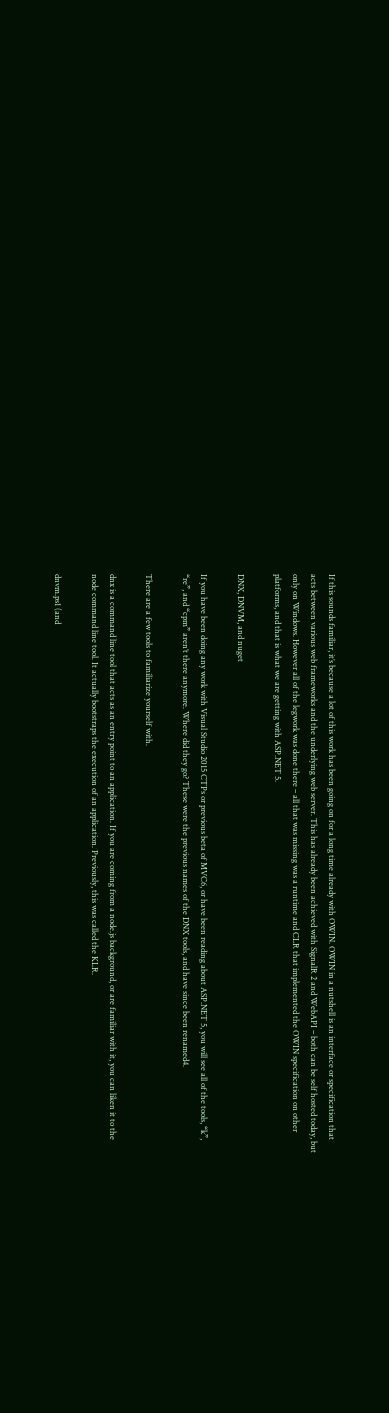If this sounds familiar, it’s because a lot of this work has been going on for a long time already with OWIN. OWIN in a nutshell is an interface or specification that acts between various web frameworks and the underlying web server. This has already been achieved with SignalR 2 and WebAPI – both can be self hosted today, but only on Windows. However all of the legwork was done there – all that was missing was a runtime and CLR that implemented the OWIN specification on other platforms, and that is what we are getting with ASP.NET 5.

DNX, DNVM, and nuget

If you have been doing any work with Visual Studio 2015 CTPs or previous beta of MVC6, or have been reading about ASP.NET 5, you will see all of the tools, “k”, “re”, and “cpm” aren’t there anymore. Where did they go? These were the previous names of the DNX tools, and have since been renamed4.

There are a few tools to familiarize yourself with.

dnx is a command line tool that acts as an entry point to an application. If you are coming from a node.js background, or are familiar with it, you can liken it to the node command line tool. It actually bootstraps the execution of an application. Previously, this was called the KLR.

dnvm.ps1 (and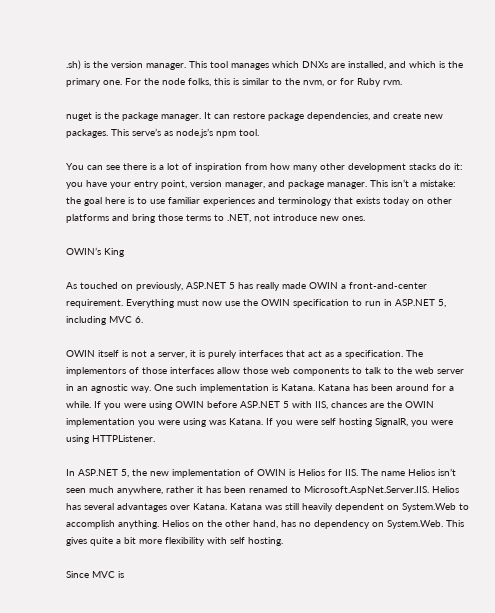.sh) is the version manager. This tool manages which DNXs are installed, and which is the primary one. For the node folks, this is similar to the nvm, or for Ruby rvm.

nuget is the package manager. It can restore package dependencies, and create new packages. This serve’s as node.js’s npm tool.

You can see there is a lot of inspiration from how many other development stacks do it: you have your entry point, version manager, and package manager. This isn’t a mistake: the goal here is to use familiar experiences and terminology that exists today on other platforms and bring those terms to .NET, not introduce new ones.

OWIN’s King

As touched on previously, ASP.NET 5 has really made OWIN a front-and-center requirement. Everything must now use the OWIN specification to run in ASP.NET 5, including MVC 6.

OWIN itself is not a server, it is purely interfaces that act as a specification. The implementors of those interfaces allow those web components to talk to the web server in an agnostic way. One such implementation is Katana. Katana has been around for a while. If you were using OWIN before ASP.NET 5 with IIS, chances are the OWIN implementation you were using was Katana. If you were self hosting SignalR, you were using HTTPListener.

In ASP.NET 5, the new implementation of OWIN is Helios for IIS. The name Helios isn’t seen much anywhere, rather it has been renamed to Microsoft.AspNet.Server.IIS. Helios has several advantages over Katana. Katana was still heavily dependent on System.Web to accomplish anything. Helios on the other hand, has no dependency on System.Web. This gives quite a bit more flexibility with self hosting.

Since MVC is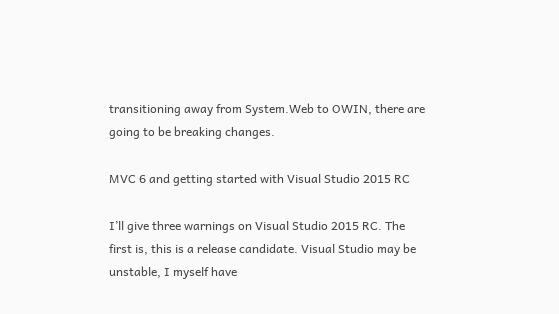transitioning away from System.Web to OWIN, there are going to be breaking changes.

MVC 6 and getting started with Visual Studio 2015 RC

I’ll give three warnings on Visual Studio 2015 RC. The first is, this is a release candidate. Visual Studio may be unstable, I myself have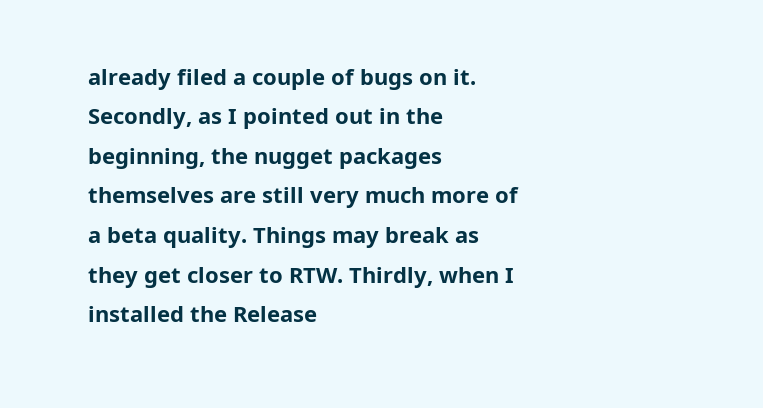already filed a couple of bugs on it. Secondly, as I pointed out in the beginning, the nugget packages themselves are still very much more of a beta quality. Things may break as they get closer to RTW. Thirdly, when I installed the Release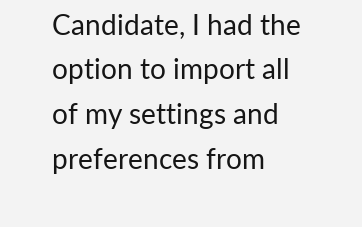Candidate, I had the option to import all of my settings and preferences from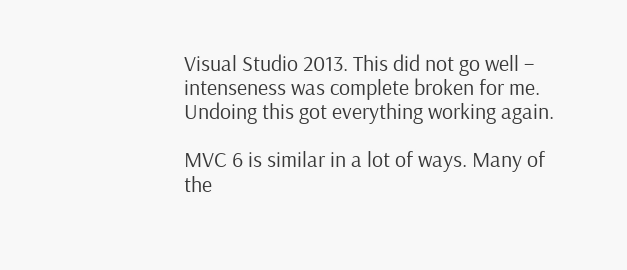Visual Studio 2013. This did not go well – intenseness was complete broken for me. Undoing this got everything working again.

MVC 6 is similar in a lot of ways. Many of the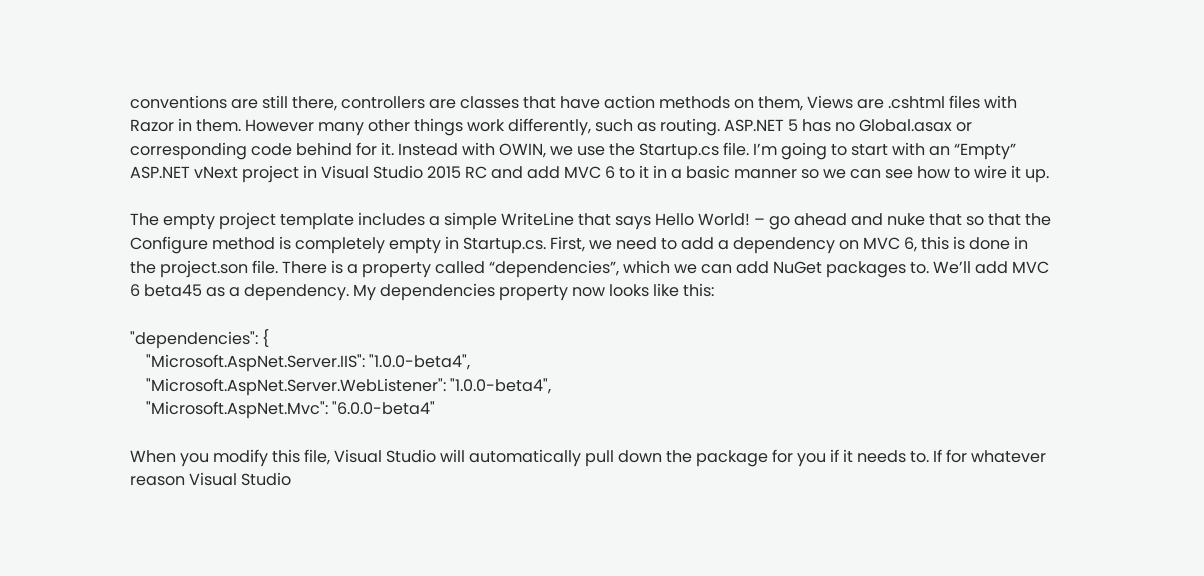conventions are still there, controllers are classes that have action methods on them, Views are .cshtml files with Razor in them. However many other things work differently, such as routing. ASP.NET 5 has no Global.asax or corresponding code behind for it. Instead with OWIN, we use the Startup.cs file. I’m going to start with an “Empty” ASP.NET vNext project in Visual Studio 2015 RC and add MVC 6 to it in a basic manner so we can see how to wire it up.

The empty project template includes a simple WriteLine that says Hello World! – go ahead and nuke that so that the Configure method is completely empty in Startup.cs. First, we need to add a dependency on MVC 6, this is done in the project.son file. There is a property called “dependencies”, which we can add NuGet packages to. We’ll add MVC 6 beta45 as a dependency. My dependencies property now looks like this:

"dependencies": {
    "Microsoft.AspNet.Server.IIS": "1.0.0-beta4",
    "Microsoft.AspNet.Server.WebListener": "1.0.0-beta4",
    "Microsoft.AspNet.Mvc": "6.0.0-beta4"

When you modify this file, Visual Studio will automatically pull down the package for you if it needs to. If for whatever reason Visual Studio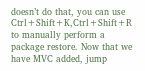doesn’t do that, you can use Ctrl+Shift+K,Ctrl+Shift+R to manually perform a package restore. Now that we have MVC added, jump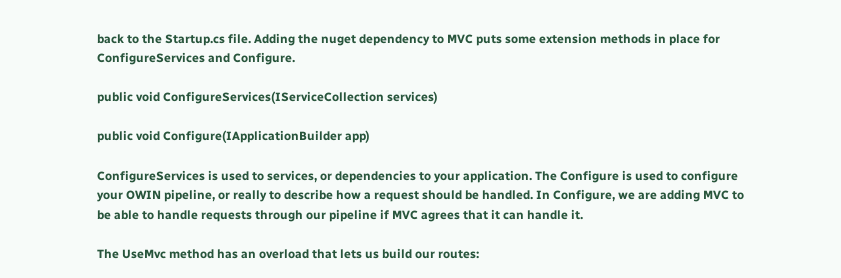back to the Startup.cs file. Adding the nuget dependency to MVC puts some extension methods in place for ConfigureServices and Configure.

public void ConfigureServices(IServiceCollection services)

public void Configure(IApplicationBuilder app)

ConfigureServices is used to services, or dependencies to your application. The Configure is used to configure your OWIN pipeline, or really to describe how a request should be handled. In Configure, we are adding MVC to be able to handle requests through our pipeline if MVC agrees that it can handle it.

The UseMvc method has an overload that lets us build our routes: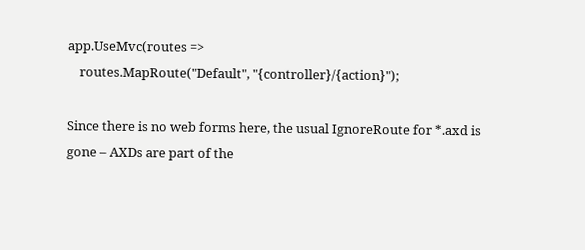app.UseMvc(routes =>
    routes.MapRoute("Default", "{controller}/{action}");

Since there is no web forms here, the usual IgnoreRoute for *.axd is gone – AXDs are part of the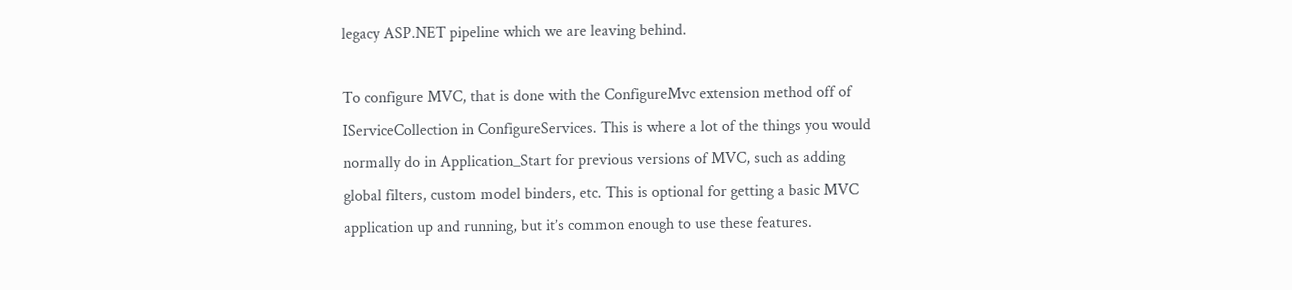legacy ASP.NET pipeline which we are leaving behind.

To configure MVC, that is done with the ConfigureMvc extension method off of IServiceCollection in ConfigureServices. This is where a lot of the things you would normally do in Application_Start for previous versions of MVC, such as adding global filters, custom model binders, etc. This is optional for getting a basic MVC application up and running, but it’s common enough to use these features.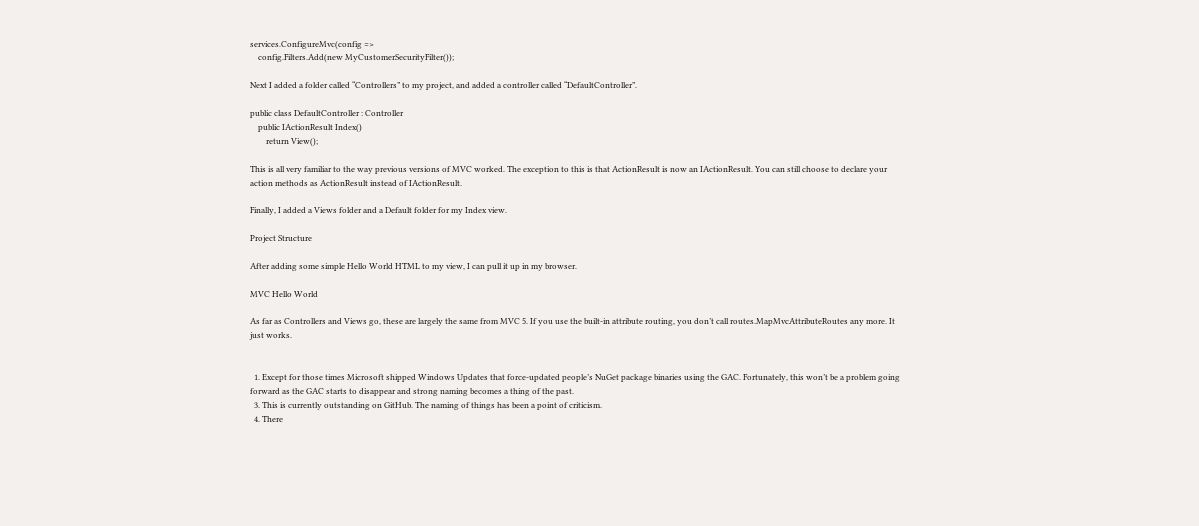services.ConfigureMvc(config =>
    config.Filters.Add(new MyCustomerSecurityFilter());

Next I added a folder called “Controllers” to my project, and added a controller called “DefaultController”.

public class DefaultController : Controller
    public IActionResult Index()
        return View();

This is all very familiar to the way previous versions of MVC worked. The exception to this is that ActionResult is now an IActionResult. You can still choose to declare your action methods as ActionResult instead of IActionResult.

Finally, I added a Views folder and a Default folder for my Index view.

Project Structure

After adding some simple Hello World HTML to my view, I can pull it up in my browser.

MVC Hello World

As far as Controllers and Views go, these are largely the same from MVC 5. If you use the built-in attribute routing, you don’t call routes.MapMvcAttributeRoutes any more. It just works.


  1. Except for those times Microsoft shipped Windows Updates that force-updated people’s NuGet package binaries using the GAC. Fortunately, this won’t be a problem going forward as the GAC starts to disappear and strong naming becomes a thing of the past.
  3. This is currently outstanding on GitHub. The naming of things has been a point of criticism.
  4. There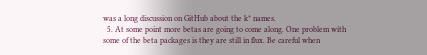was a long discussion on GitHub about the k* names.
  5. At some point more betas are going to come along. One problem with some of the beta packages is they are still in flux. Be careful when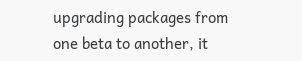upgrading packages from one beta to another, it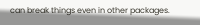can break things even in other packages.